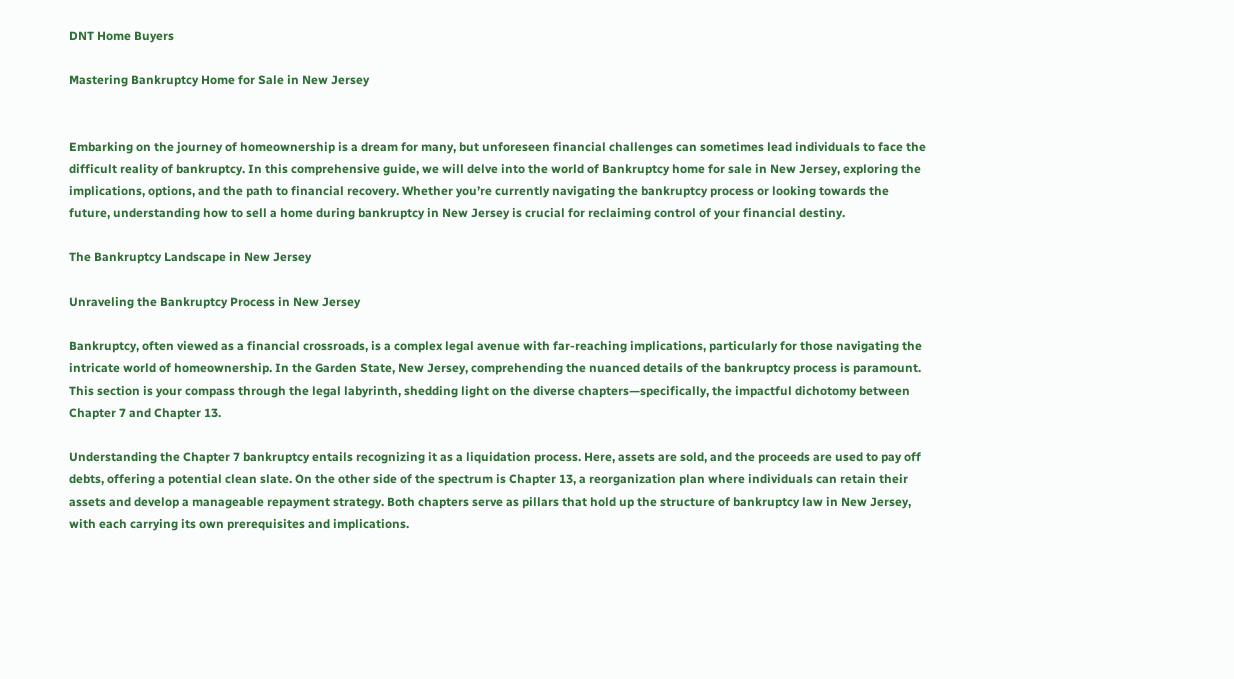DNT Home Buyers

Mastering Bankruptcy Home for Sale in New Jersey


Embarking on the journey of homeownership is a dream for many, but unforeseen financial challenges can sometimes lead individuals to face the difficult reality of bankruptcy. In this comprehensive guide, we will delve into the world of Bankruptcy home for sale in New Jersey, exploring the implications, options, and the path to financial recovery. Whether you’re currently navigating the bankruptcy process or looking towards the future, understanding how to sell a home during bankruptcy in New Jersey is crucial for reclaiming control of your financial destiny.

The Bankruptcy Landscape in New Jersey

Unraveling the Bankruptcy Process in New Jersey

Bankruptcy, often viewed as a financial crossroads, is a complex legal avenue with far-reaching implications, particularly for those navigating the intricate world of homeownership. In the Garden State, New Jersey, comprehending the nuanced details of the bankruptcy process is paramount. This section is your compass through the legal labyrinth, shedding light on the diverse chapters—specifically, the impactful dichotomy between Chapter 7 and Chapter 13.

Understanding the Chapter 7 bankruptcy entails recognizing it as a liquidation process. Here, assets are sold, and the proceeds are used to pay off debts, offering a potential clean slate. On the other side of the spectrum is Chapter 13, a reorganization plan where individuals can retain their assets and develop a manageable repayment strategy. Both chapters serve as pillars that hold up the structure of bankruptcy law in New Jersey, with each carrying its own prerequisites and implications.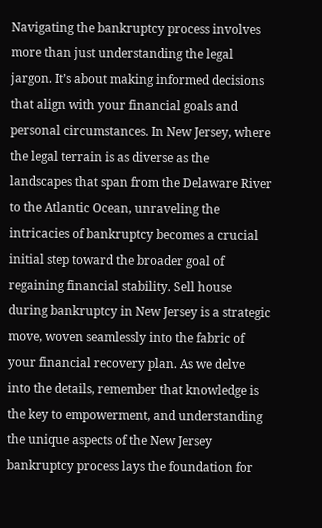Navigating the bankruptcy process involves more than just understanding the legal jargon. It’s about making informed decisions that align with your financial goals and personal circumstances. In New Jersey, where the legal terrain is as diverse as the landscapes that span from the Delaware River to the Atlantic Ocean, unraveling the intricacies of bankruptcy becomes a crucial initial step toward the broader goal of regaining financial stability. Sell house during bankruptcy in New Jersey is a strategic move, woven seamlessly into the fabric of your financial recovery plan. As we delve into the details, remember that knowledge is the key to empowerment, and understanding the unique aspects of the New Jersey bankruptcy process lays the foundation for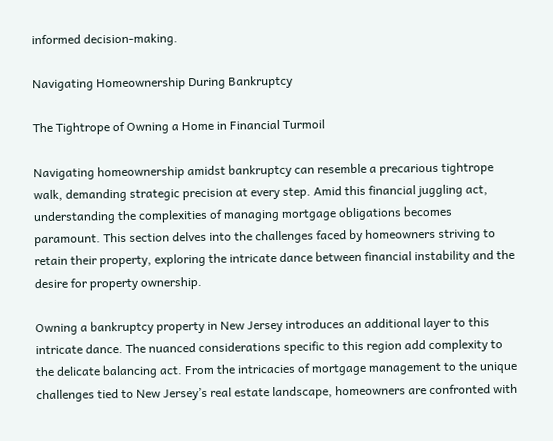informed decision-making.

Navigating Homeownership During Bankruptcy

The Tightrope of Owning a Home in Financial Turmoil

Navigating homeownership amidst bankruptcy can resemble a precarious tightrope walk, demanding strategic precision at every step. Amid this financial juggling act, understanding the complexities of managing mortgage obligations becomes paramount. This section delves into the challenges faced by homeowners striving to retain their property, exploring the intricate dance between financial instability and the desire for property ownership.

Owning a bankruptcy property in New Jersey introduces an additional layer to this intricate dance. The nuanced considerations specific to this region add complexity to the delicate balancing act. From the intricacies of mortgage management to the unique challenges tied to New Jersey’s real estate landscape, homeowners are confronted with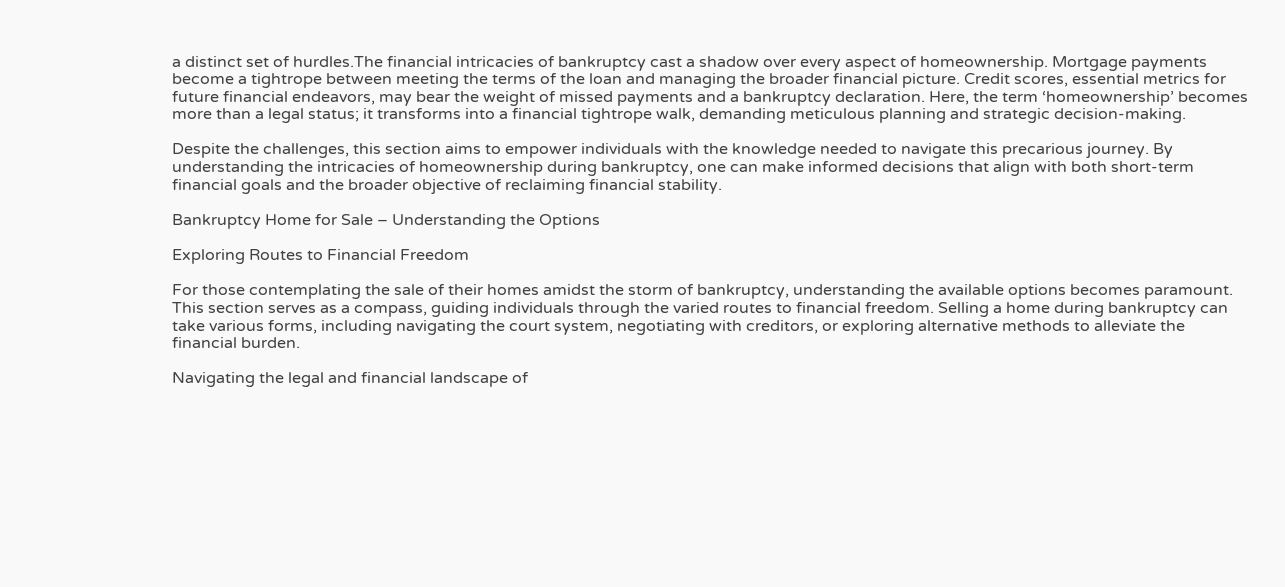a distinct set of hurdles.The financial intricacies of bankruptcy cast a shadow over every aspect of homeownership. Mortgage payments become a tightrope between meeting the terms of the loan and managing the broader financial picture. Credit scores, essential metrics for future financial endeavors, may bear the weight of missed payments and a bankruptcy declaration. Here, the term ‘homeownership’ becomes more than a legal status; it transforms into a financial tightrope walk, demanding meticulous planning and strategic decision-making.

Despite the challenges, this section aims to empower individuals with the knowledge needed to navigate this precarious journey. By understanding the intricacies of homeownership during bankruptcy, one can make informed decisions that align with both short-term financial goals and the broader objective of reclaiming financial stability.

Bankruptcy Home for Sale – Understanding the Options

Exploring Routes to Financial Freedom

For those contemplating the sale of their homes amidst the storm of bankruptcy, understanding the available options becomes paramount. This section serves as a compass, guiding individuals through the varied routes to financial freedom. Selling a home during bankruptcy can take various forms, including navigating the court system, negotiating with creditors, or exploring alternative methods to alleviate the financial burden.

Navigating the legal and financial landscape of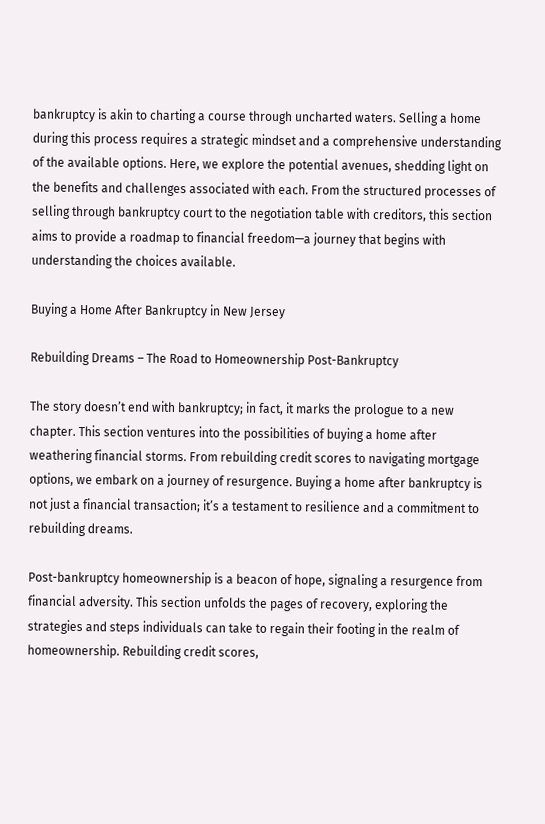bankruptcy is akin to charting a course through uncharted waters. Selling a home during this process requires a strategic mindset and a comprehensive understanding of the available options. Here, we explore the potential avenues, shedding light on the benefits and challenges associated with each. From the structured processes of selling through bankruptcy court to the negotiation table with creditors, this section aims to provide a roadmap to financial freedom—a journey that begins with understanding the choices available.

Buying a Home After Bankruptcy in New Jersey

Rebuilding Dreams – The Road to Homeownership Post-Bankruptcy

The story doesn’t end with bankruptcy; in fact, it marks the prologue to a new chapter. This section ventures into the possibilities of buying a home after weathering financial storms. From rebuilding credit scores to navigating mortgage options, we embark on a journey of resurgence. Buying a home after bankruptcy is not just a financial transaction; it’s a testament to resilience and a commitment to rebuilding dreams.

Post-bankruptcy homeownership is a beacon of hope, signaling a resurgence from financial adversity. This section unfolds the pages of recovery, exploring the strategies and steps individuals can take to regain their footing in the realm of homeownership. Rebuilding credit scores,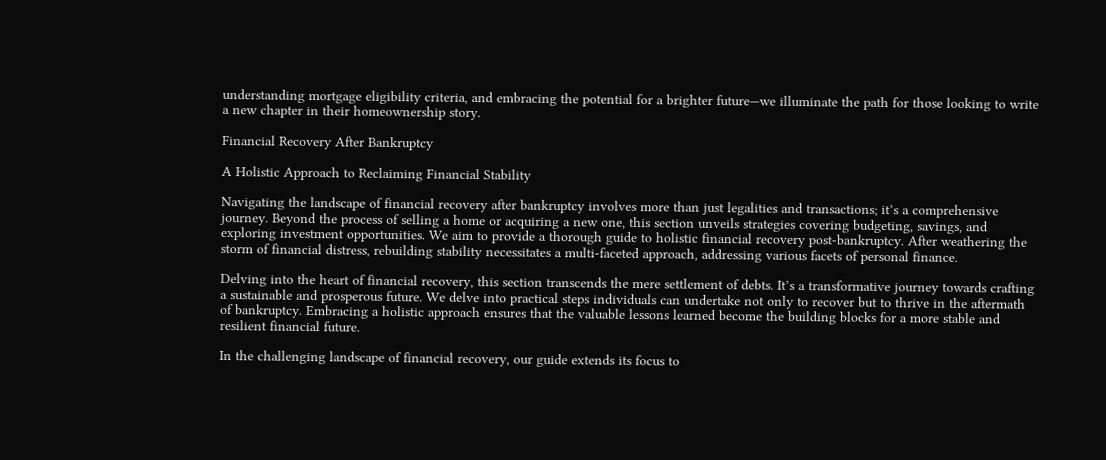understanding mortgage eligibility criteria, and embracing the potential for a brighter future—we illuminate the path for those looking to write a new chapter in their homeownership story.

Financial Recovery After Bankruptcy

A Holistic Approach to Reclaiming Financial Stability

Navigating the landscape of financial recovery after bankruptcy involves more than just legalities and transactions; it’s a comprehensive journey. Beyond the process of selling a home or acquiring a new one, this section unveils strategies covering budgeting, savings, and exploring investment opportunities. We aim to provide a thorough guide to holistic financial recovery post-bankruptcy. After weathering the storm of financial distress, rebuilding stability necessitates a multi-faceted approach, addressing various facets of personal finance.

Delving into the heart of financial recovery, this section transcends the mere settlement of debts. It’s a transformative journey towards crafting a sustainable and prosperous future. We delve into practical steps individuals can undertake not only to recover but to thrive in the aftermath of bankruptcy. Embracing a holistic approach ensures that the valuable lessons learned become the building blocks for a more stable and resilient financial future.

In the challenging landscape of financial recovery, our guide extends its focus to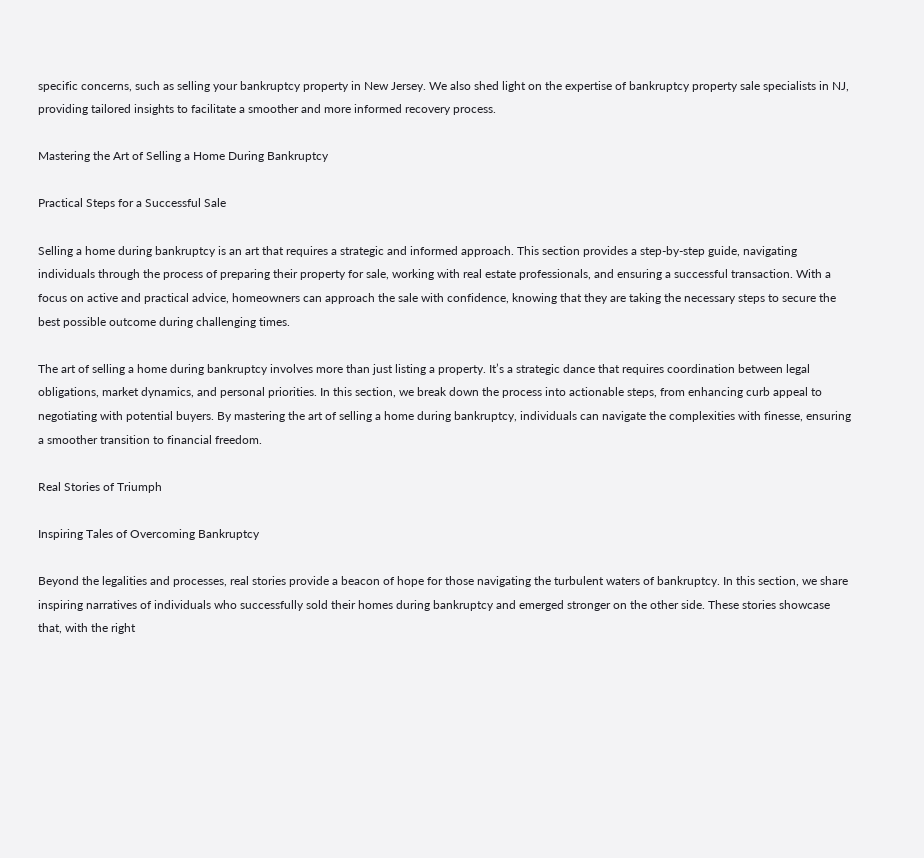specific concerns, such as selling your bankruptcy property in New Jersey. We also shed light on the expertise of bankruptcy property sale specialists in NJ, providing tailored insights to facilitate a smoother and more informed recovery process.

Mastering the Art of Selling a Home During Bankruptcy

Practical Steps for a Successful Sale

Selling a home during bankruptcy is an art that requires a strategic and informed approach. This section provides a step-by-step guide, navigating individuals through the process of preparing their property for sale, working with real estate professionals, and ensuring a successful transaction. With a focus on active and practical advice, homeowners can approach the sale with confidence, knowing that they are taking the necessary steps to secure the best possible outcome during challenging times.

The art of selling a home during bankruptcy involves more than just listing a property. It’s a strategic dance that requires coordination between legal obligations, market dynamics, and personal priorities. In this section, we break down the process into actionable steps, from enhancing curb appeal to negotiating with potential buyers. By mastering the art of selling a home during bankruptcy, individuals can navigate the complexities with finesse, ensuring a smoother transition to financial freedom.

Real Stories of Triumph

Inspiring Tales of Overcoming Bankruptcy

Beyond the legalities and processes, real stories provide a beacon of hope for those navigating the turbulent waters of bankruptcy. In this section, we share inspiring narratives of individuals who successfully sold their homes during bankruptcy and emerged stronger on the other side. These stories showcase that, with the right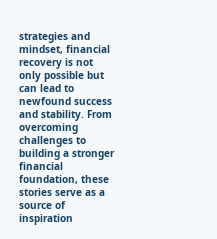strategies and mindset, financial recovery is not only possible but can lead to newfound success and stability. From overcoming challenges to building a stronger financial foundation, these stories serve as a source of inspiration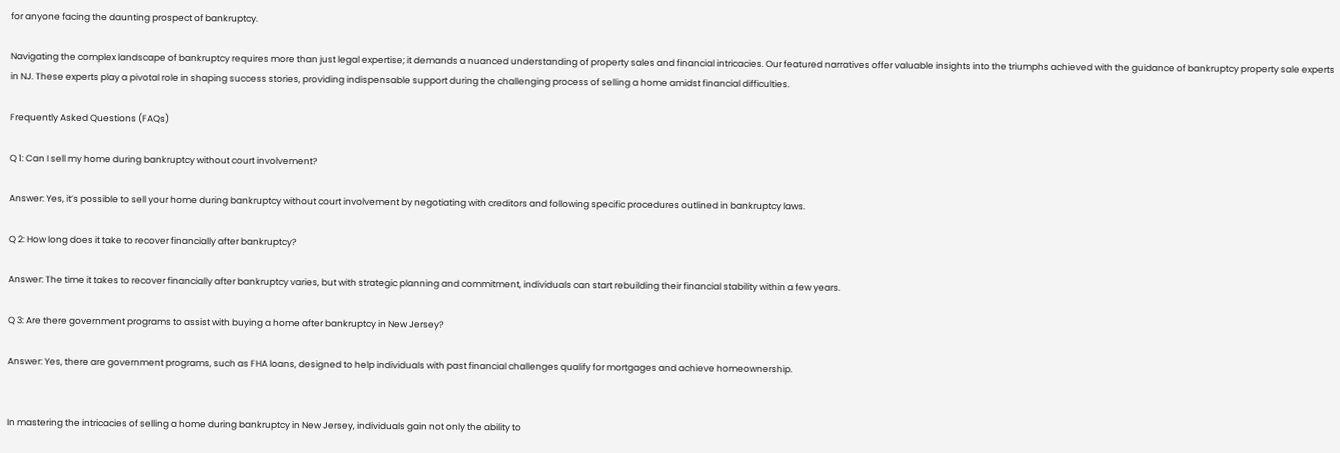for anyone facing the daunting prospect of bankruptcy.

Navigating the complex landscape of bankruptcy requires more than just legal expertise; it demands a nuanced understanding of property sales and financial intricacies. Our featured narratives offer valuable insights into the triumphs achieved with the guidance of bankruptcy property sale experts in NJ. These experts play a pivotal role in shaping success stories, providing indispensable support during the challenging process of selling a home amidst financial difficulties.

Frequently Asked Questions (FAQs)

Q 1: Can I sell my home during bankruptcy without court involvement?

Answer: Yes, it’s possible to sell your home during bankruptcy without court involvement by negotiating with creditors and following specific procedures outlined in bankruptcy laws.

Q 2: How long does it take to recover financially after bankruptcy?

Answer: The time it takes to recover financially after bankruptcy varies, but with strategic planning and commitment, individuals can start rebuilding their financial stability within a few years.

Q 3: Are there government programs to assist with buying a home after bankruptcy in New Jersey?

Answer: Yes, there are government programs, such as FHA loans, designed to help individuals with past financial challenges qualify for mortgages and achieve homeownership.


In mastering the intricacies of selling a home during bankruptcy in New Jersey, individuals gain not only the ability to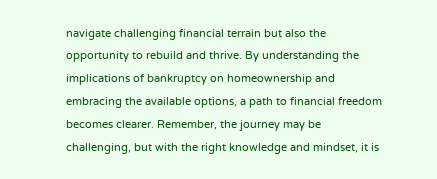navigate challenging financial terrain but also the opportunity to rebuild and thrive. By understanding the implications of bankruptcy on homeownership and embracing the available options, a path to financial freedom becomes clearer. Remember, the journey may be challenging, but with the right knowledge and mindset, it is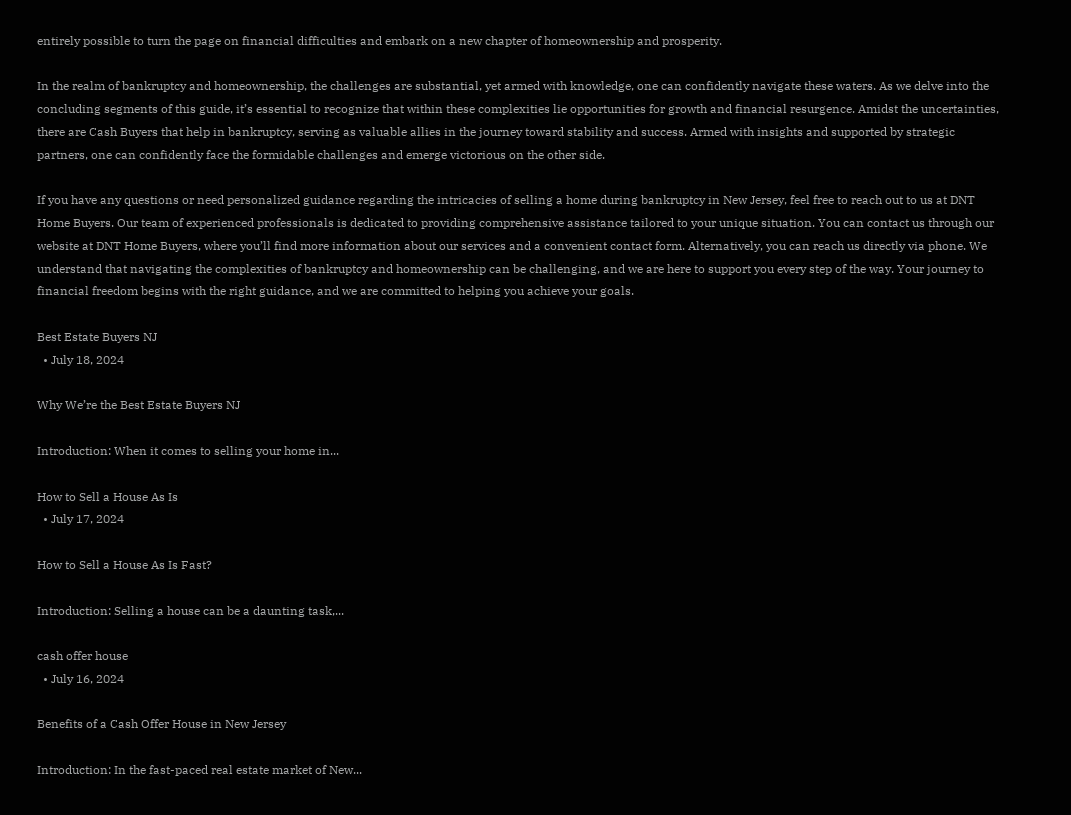entirely possible to turn the page on financial difficulties and embark on a new chapter of homeownership and prosperity.

In the realm of bankruptcy and homeownership, the challenges are substantial, yet armed with knowledge, one can confidently navigate these waters. As we delve into the concluding segments of this guide, it’s essential to recognize that within these complexities lie opportunities for growth and financial resurgence. Amidst the uncertainties, there are Cash Buyers that help in bankruptcy, serving as valuable allies in the journey toward stability and success. Armed with insights and supported by strategic partners, one can confidently face the formidable challenges and emerge victorious on the other side.

If you have any questions or need personalized guidance regarding the intricacies of selling a home during bankruptcy in New Jersey, feel free to reach out to us at DNT Home Buyers. Our team of experienced professionals is dedicated to providing comprehensive assistance tailored to your unique situation. You can contact us through our website at DNT Home Buyers, where you’ll find more information about our services and a convenient contact form. Alternatively, you can reach us directly via phone. We understand that navigating the complexities of bankruptcy and homeownership can be challenging, and we are here to support you every step of the way. Your journey to financial freedom begins with the right guidance, and we are committed to helping you achieve your goals.

Best Estate Buyers NJ
  • July 18, 2024

Why We’re the Best Estate Buyers NJ

Introduction: When it comes to selling your home in...

How to Sell a House As Is
  • July 17, 2024

How to Sell a House As Is Fast?

Introduction: Selling a house can be a daunting task,...

cash offer house
  • July 16, 2024

Benefits of a Cash Offer House in New Jersey

Introduction: In the fast-paced real estate market of New...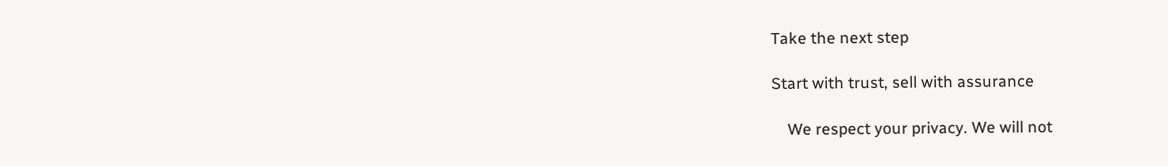Take the next step

Start with trust, sell with assurance

    We respect your privacy. We will not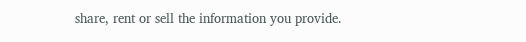share, rent or sell the information you provide.